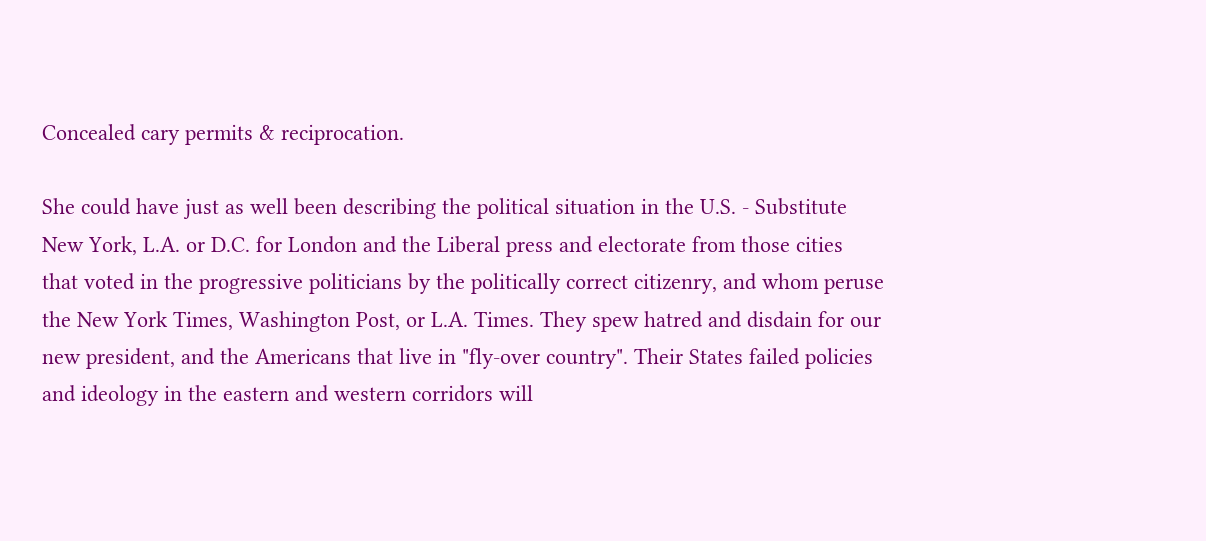Concealed cary permits & reciprocation.

She could have just as well been describing the political situation in the U.S. - Substitute New York, L.A. or D.C. for London and the Liberal press and electorate from those cities that voted in the progressive politicians by the politically correct citizenry, and whom peruse the New York Times, Washington Post, or L.A. Times. They spew hatred and disdain for our new president, and the Americans that live in "fly-over country". Their States failed policies and ideology in the eastern and western corridors will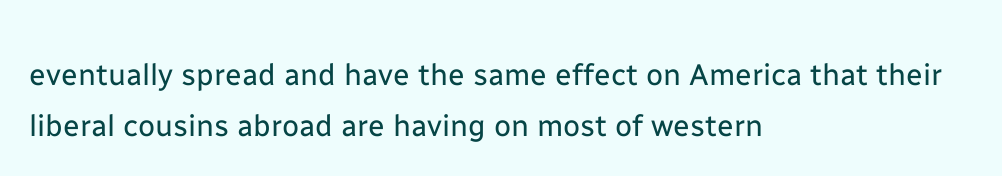eventually spread and have the same effect on America that their liberal cousins abroad are having on most of western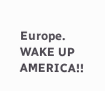Europe. WAKE UP AMERICA!!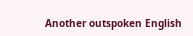Another outspoken English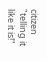citizen "telling it like it is!"